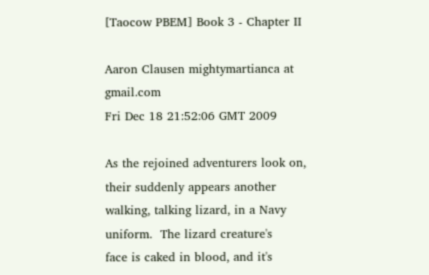[Taocow PBEM] Book 3 - Chapter II

Aaron Clausen mightymartianca at gmail.com
Fri Dec 18 21:52:06 GMT 2009

As the rejoined adventurers look on, their suddenly appears another
walking, talking lizard, in a Navy uniform.  The lizard creature's
face is caked in blood, and it's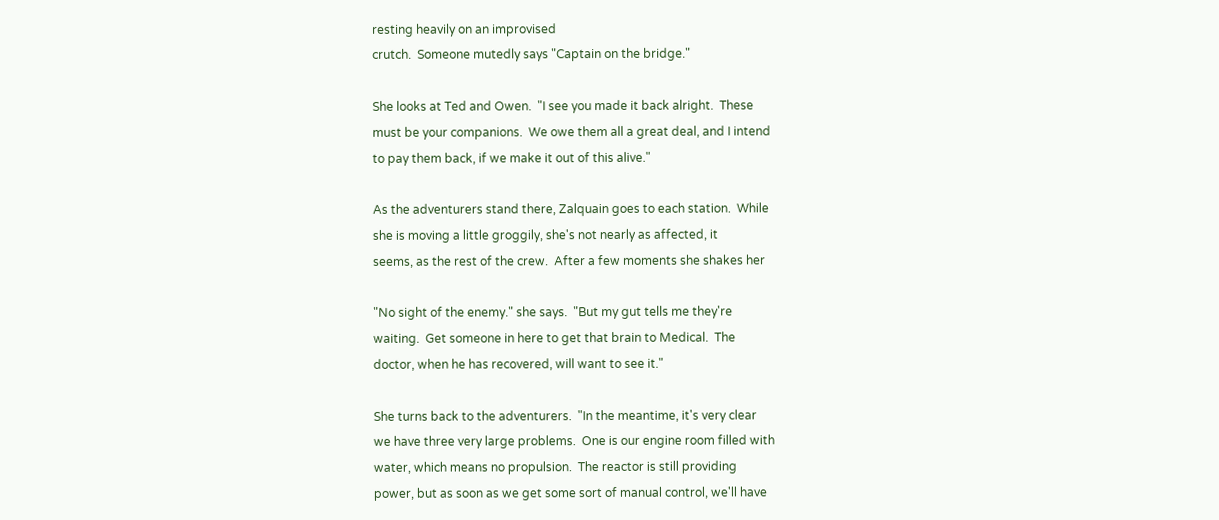resting heavily on an improvised
crutch.  Someone mutedly says "Captain on the bridge."

She looks at Ted and Owen.  "I see you made it back alright.  These
must be your companions.  We owe them all a great deal, and I intend
to pay them back, if we make it out of this alive."

As the adventurers stand there, Zalquain goes to each station.  While
she is moving a little groggily, she's not nearly as affected, it
seems, as the rest of the crew.  After a few moments she shakes her

"No sight of the enemy." she says.  "But my gut tells me they're
waiting.  Get someone in here to get that brain to Medical.  The
doctor, when he has recovered, will want to see it."

She turns back to the adventurers.  "In the meantime, it's very clear
we have three very large problems.  One is our engine room filled with
water, which means no propulsion.  The reactor is still providing
power, but as soon as we get some sort of manual control, we'll have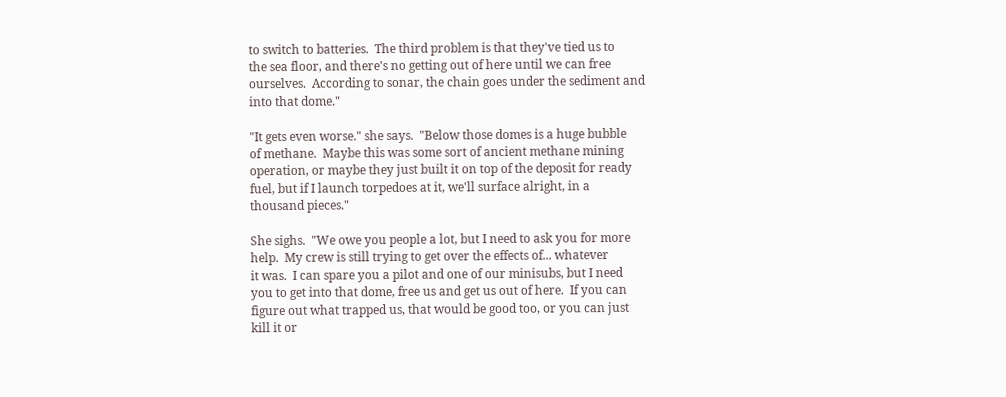to switch to batteries.  The third problem is that they've tied us to
the sea floor, and there's no getting out of here until we can free
ourselves.  According to sonar, the chain goes under the sediment and
into that dome."

"It gets even worse." she says.  "Below those domes is a huge bubble
of methane.  Maybe this was some sort of ancient methane mining
operation, or maybe they just built it on top of the deposit for ready
fuel, but if I launch torpedoes at it, we'll surface alright, in a
thousand pieces."

She sighs.  "We owe you people a lot, but I need to ask you for more
help.  My crew is still trying to get over the effects of... whatever
it was.  I can spare you a pilot and one of our minisubs, but I need
you to get into that dome, free us and get us out of here.  If you can
figure out what trapped us, that would be good too, or you can just
kill it or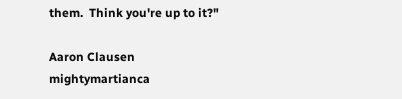them.  Think you're up to it?"

Aaron Clausen
mightymartianca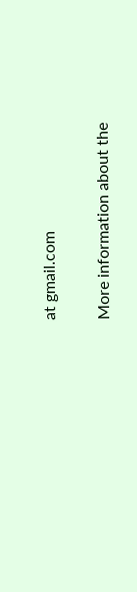at gmail.com

More information about the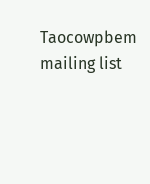Taocowpbem mailing list